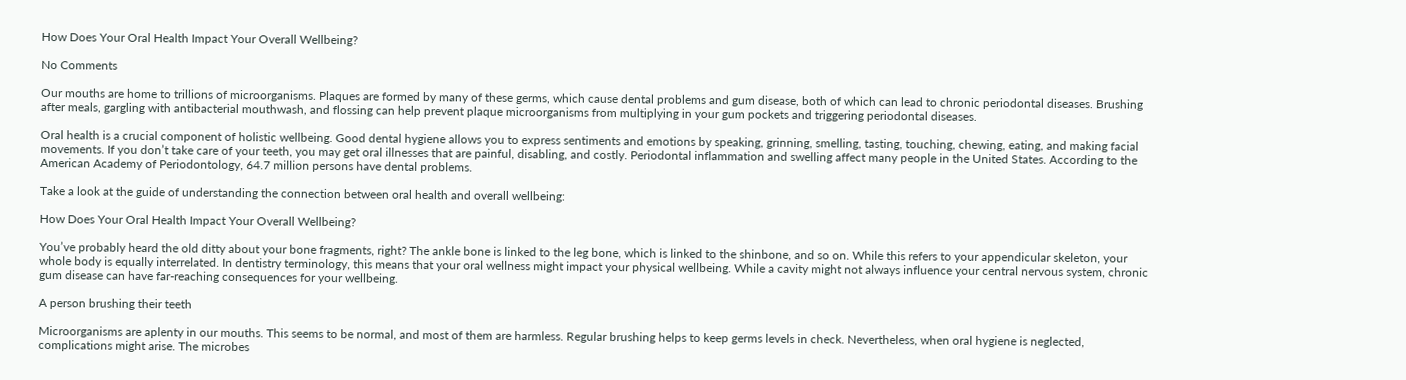How Does Your Oral Health Impact Your Overall Wellbeing?

No Comments

Our mouths are home to trillions of microorganisms. Plaques are formed by many of these germs, which cause dental problems and gum disease, both of which can lead to chronic periodontal diseases. Brushing after meals, gargling with antibacterial mouthwash, and flossing can help prevent plaque microorganisms from multiplying in your gum pockets and triggering periodontal diseases.

Oral health is a crucial component of holistic wellbeing. Good dental hygiene allows you to express sentiments and emotions by speaking, grinning, smelling, tasting, touching, chewing, eating, and making facial movements. If you don’t take care of your teeth, you may get oral illnesses that are painful, disabling, and costly. Periodontal inflammation and swelling affect many people in the United States. According to the American Academy of Periodontology, 64.7 million persons have dental problems.

Take a look at the guide of understanding the connection between oral health and overall wellbeing:

How Does Your Oral Health Impact Your Overall Wellbeing?

You’ve probably heard the old ditty about your bone fragments, right? The ankle bone is linked to the leg bone, which is linked to the shinbone, and so on. While this refers to your appendicular skeleton, your whole body is equally interrelated. In dentistry terminology, this means that your oral wellness might impact your physical wellbeing. While a cavity might not always influence your central nervous system, chronic gum disease can have far-reaching consequences for your wellbeing.

A person brushing their teeth

Microorganisms are aplenty in our mouths. This seems to be normal, and most of them are harmless. Regular brushing helps to keep germs levels in check. Nevertheless, when oral hygiene is neglected, complications might arise. The microbes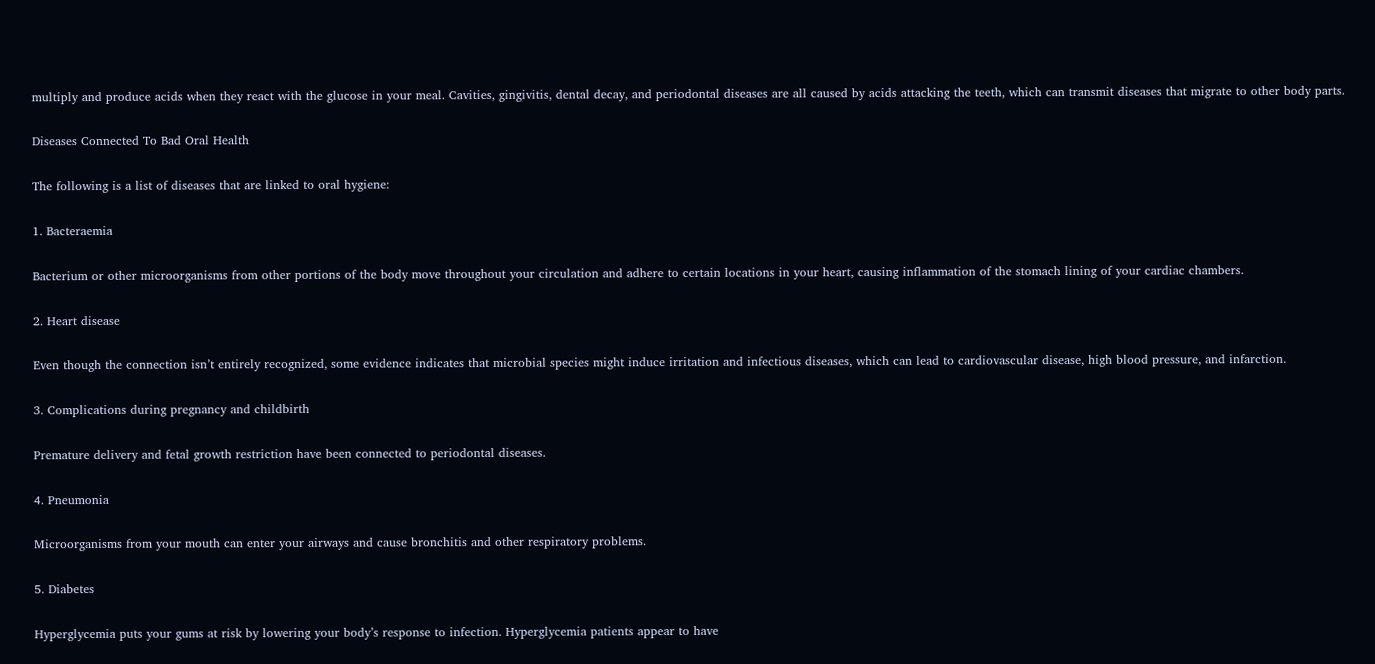multiply and produce acids when they react with the glucose in your meal. Cavities, gingivitis, dental decay, and periodontal diseases are all caused by acids attacking the teeth, which can transmit diseases that migrate to other body parts.

Diseases Connected To Bad Oral Health

The following is a list of diseases that are linked to oral hygiene:

1. Bacteraemia

Bacterium or other microorganisms from other portions of the body move throughout your circulation and adhere to certain locations in your heart, causing inflammation of the stomach lining of your cardiac chambers.

2. Heart disease

Even though the connection isn’t entirely recognized, some evidence indicates that microbial species might induce irritation and infectious diseases, which can lead to cardiovascular disease, high blood pressure, and infarction.

3. Complications during pregnancy and childbirth

Premature delivery and fetal growth restriction have been connected to periodontal diseases.

4. Pneumonia

Microorganisms from your mouth can enter your airways and cause bronchitis and other respiratory problems.

5. Diabetes

Hyperglycemia puts your gums at risk by lowering your body’s response to infection. Hyperglycemia patients appear to have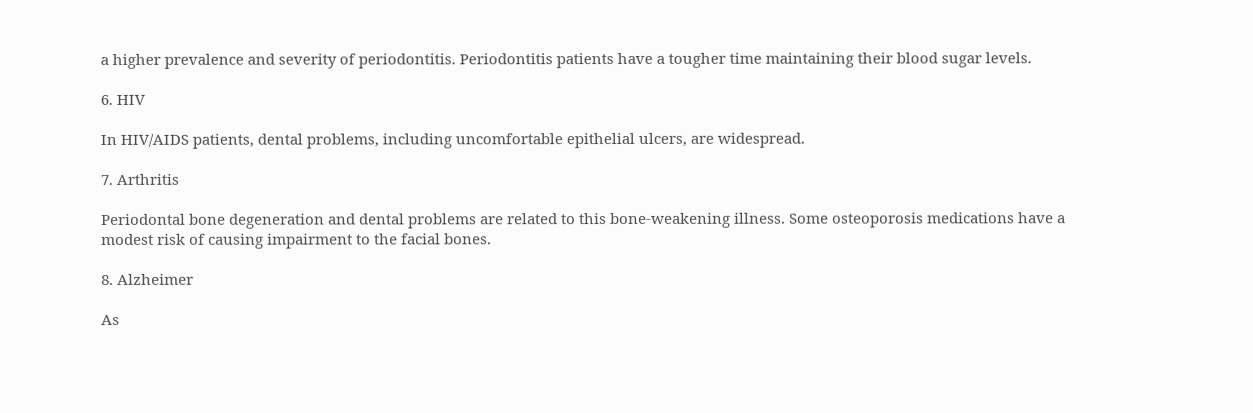a higher prevalence and severity of periodontitis. Periodontitis patients have a tougher time maintaining their blood sugar levels.

6. HIV

In HIV/AIDS patients, dental problems, including uncomfortable epithelial ulcers, are widespread.

7. Arthritis

Periodontal bone degeneration and dental problems are related to this bone-weakening illness. Some osteoporosis medications have a modest risk of causing impairment to the facial bones.

8. Alzheimer

As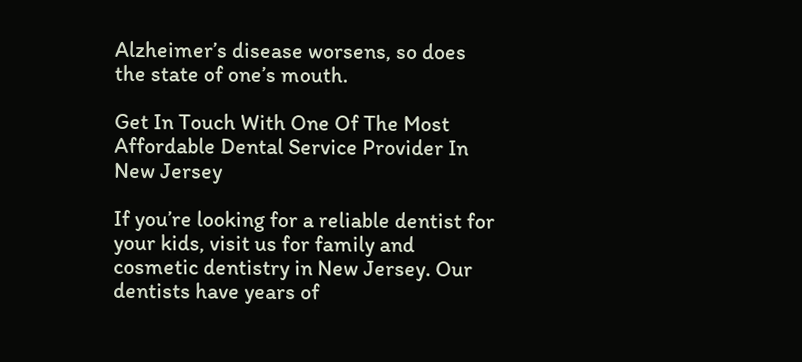Alzheimer’s disease worsens, so does the state of one’s mouth.

Get In Touch With One Of The Most Affordable Dental Service Provider In New Jersey

If you’re looking for a reliable dentist for your kids, visit us for family and cosmetic dentistry in New Jersey. Our dentists have years of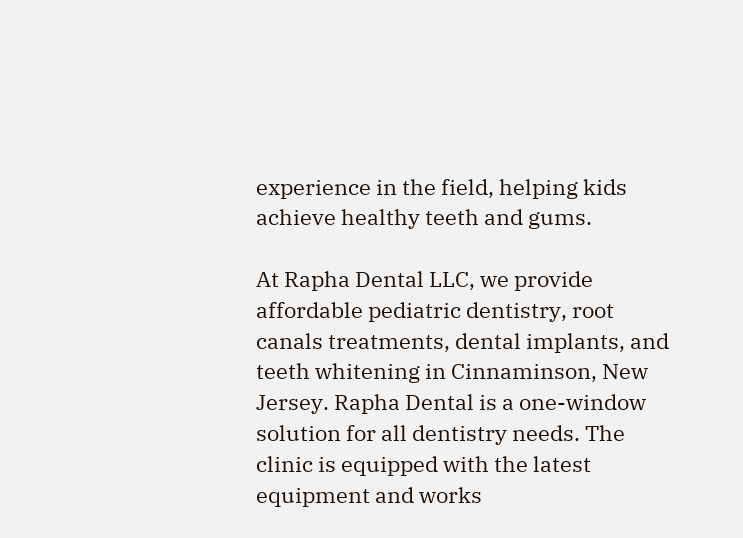experience in the field, helping kids achieve healthy teeth and gums.

At Rapha Dental LLC, we provide affordable pediatric dentistry, root canals treatments, dental implants, and teeth whitening in Cinnaminson, New Jersey. Rapha Dental is a one-window solution for all dentistry needs. The clinic is equipped with the latest equipment and works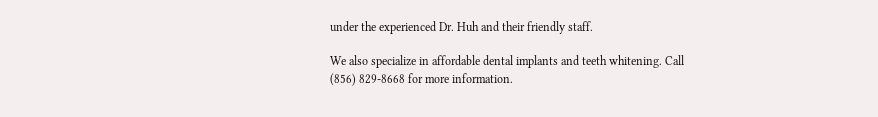under the experienced Dr. Huh and their friendly staff.

We also specialize in affordable dental implants and teeth whitening. Call (856) 829-8668 for more information.